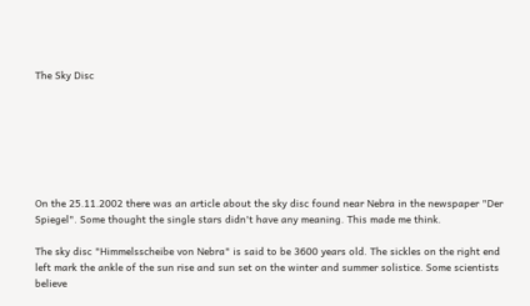The Sky Disc







On the 25.11.2002 there was an article about the sky disc found near Nebra in the newspaper "Der Spiegel". Some thought the single stars didn't have any meaning. This made me think.

The sky disc "Himmelsscheibe von Nebra" is said to be 3600 years old. The sickles on the right end left mark the ankle of the sun rise and sun set on the winter and summer solistice. Some scientists believe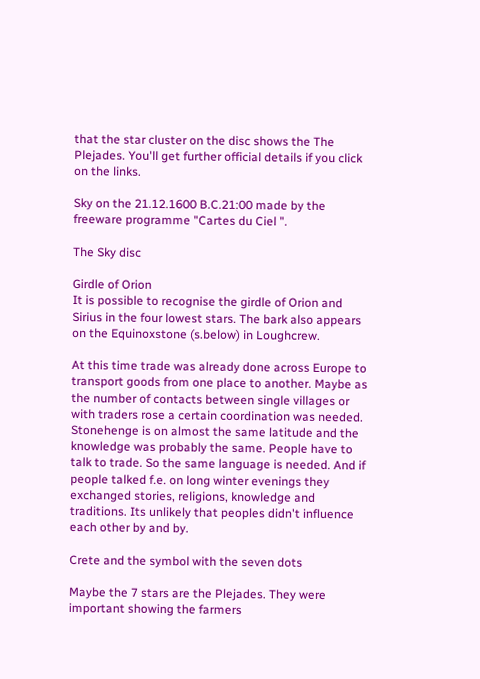that the star cluster on the disc shows the The Plejades. You'll get further official details if you click on the links.

Sky on the 21.12.1600 B.C.21:00 made by the freeware programme "Cartes du Ciel ".

The Sky disc

Girdle of Orion
It is possible to recognise the girdle of Orion and Sirius in the four lowest stars. The bark also appears on the Equinoxstone (s.below) in Loughcrew.

At this time trade was already done across Europe to transport goods from one place to another. Maybe as the number of contacts between single villages or with traders rose a certain coordination was needed. Stonehenge is on almost the same latitude and the knowledge was probably the same. People have to talk to trade. So the same language is needed. And if people talked f.e. on long winter evenings they exchanged stories, religions, knowledge and traditions. Its unlikely that peoples didn't influence each other by and by.

Crete and the symbol with the seven dots

Maybe the 7 stars are the Plejades. They were important showing the farmers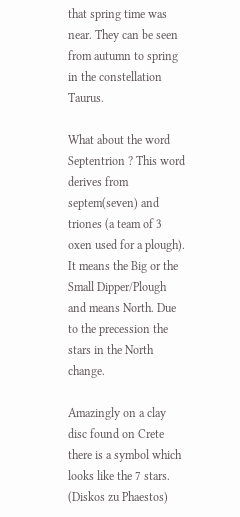that spring time was near. They can be seen from autumn to spring in the constellation Taurus.

What about the word Septentrion ? This word derives from septem(seven) and triones (a team of 3 oxen used for a plough). It means the Big or the Small Dipper/Plough and means North. Due to the precession the stars in the North change.

Amazingly on a clay disc found on Crete there is a symbol which looks like the 7 stars. (Diskos zu Phaestos)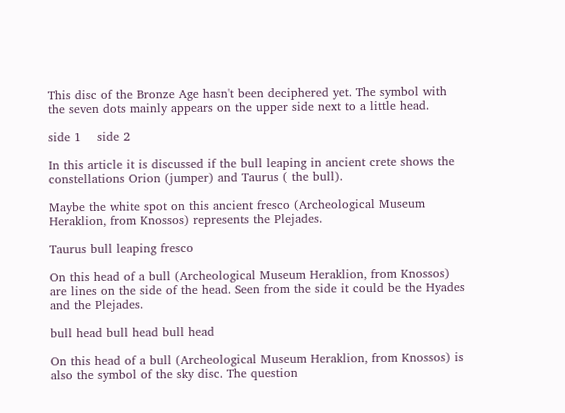This disc of the Bronze Age hasn't been deciphered yet. The symbol with the seven dots mainly appears on the upper side next to a little head.

side 1    side 2

In this article it is discussed if the bull leaping in ancient crete shows the constellations Orion (jumper) and Taurus ( the bull).

Maybe the white spot on this ancient fresco (Archeological Museum Heraklion, from Knossos) represents the Plejades.

Taurus bull leaping fresco

On this head of a bull (Archeological Museum Heraklion, from Knossos) are lines on the side of the head. Seen from the side it could be the Hyades and the Plejades.

bull head bull head bull head

On this head of a bull (Archeological Museum Heraklion, from Knossos) is also the symbol of the sky disc. The question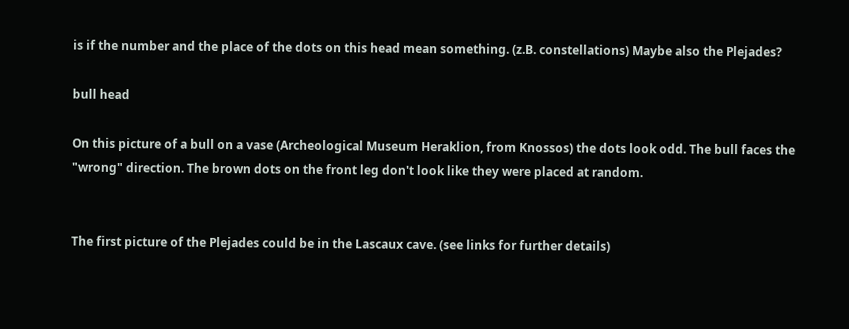is if the number and the place of the dots on this head mean something. (z.B. constellations) Maybe also the Plejades?

bull head

On this picture of a bull on a vase (Archeological Museum Heraklion, from Knossos) the dots look odd. The bull faces the "wrong" direction. The brown dots on the front leg don't look like they were placed at random.


The first picture of the Plejades could be in the Lascaux cave. (see links for further details)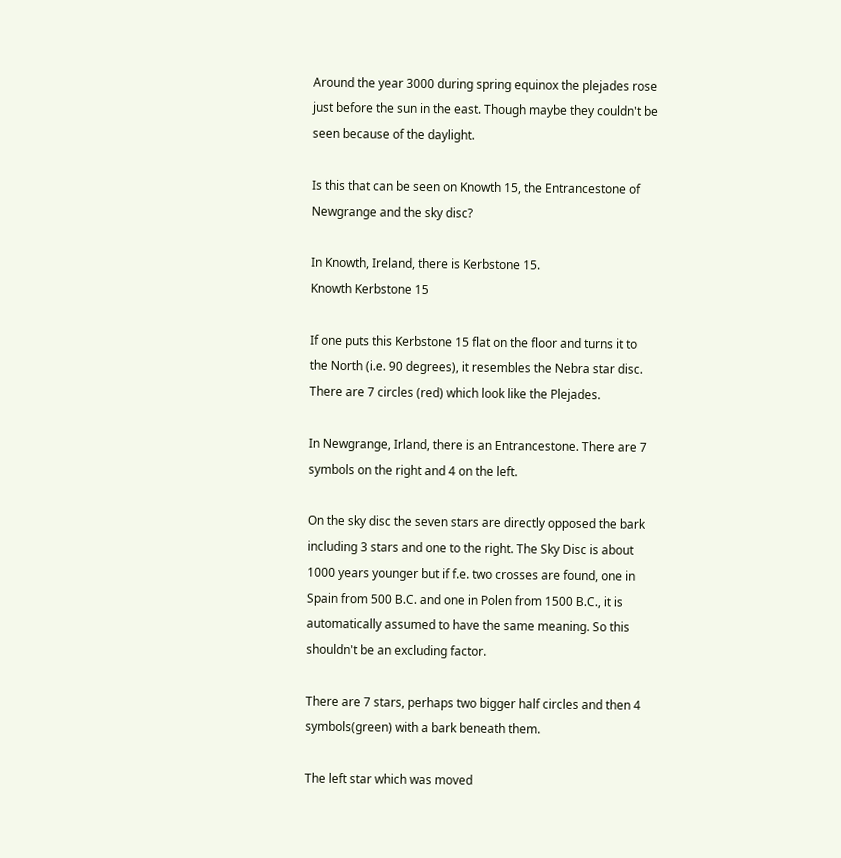Around the year 3000 during spring equinox the plejades rose just before the sun in the east. Though maybe they couldn't be seen because of the daylight.

Is this that can be seen on Knowth 15, the Entrancestone of Newgrange and the sky disc?

In Knowth, Ireland, there is Kerbstone 15.
Knowth Kerbstone 15

If one puts this Kerbstone 15 flat on the floor and turns it to the North (i.e. 90 degrees), it resembles the Nebra star disc. There are 7 circles (red) which look like the Plejades.

In Newgrange, Irland, there is an Entrancestone. There are 7 symbols on the right and 4 on the left.

On the sky disc the seven stars are directly opposed the bark including 3 stars and one to the right. The Sky Disc is about 1000 years younger but if f.e. two crosses are found, one in Spain from 500 B.C. and one in Polen from 1500 B.C., it is automatically assumed to have the same meaning. So this shouldn't be an excluding factor.

There are 7 stars, perhaps two bigger half circles and then 4 symbols(green) with a bark beneath them.

The left star which was moved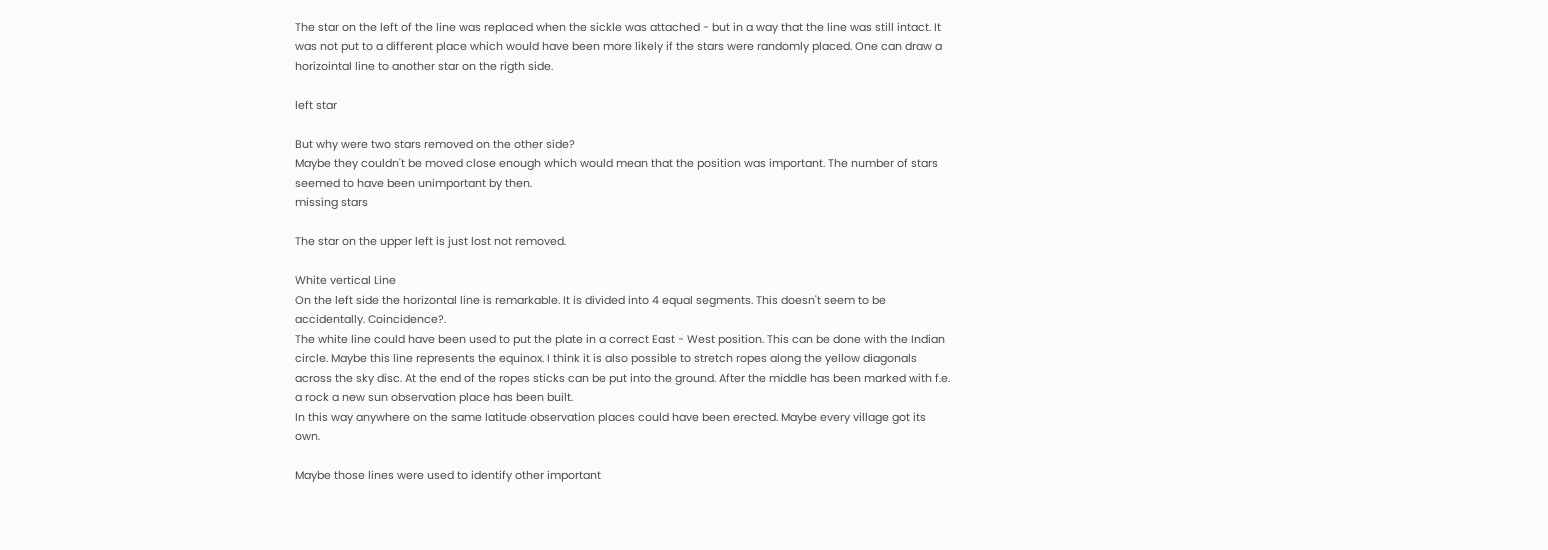The star on the left of the line was replaced when the sickle was attached - but in a way that the line was still intact. It was not put to a different place which would have been more likely if the stars were randomly placed. One can draw a horizointal line to another star on the rigth side.

left star

But why were two stars removed on the other side?
Maybe they couldn't be moved close enough which would mean that the position was important. The number of stars seemed to have been unimportant by then.
missing stars

The star on the upper left is just lost not removed.

White vertical Line
On the left side the horizontal line is remarkable. It is divided into 4 equal segments. This doesn't seem to be accidentally. Coincidence?.
The white line could have been used to put the plate in a correct East - West position. This can be done with the Indian circle. Maybe this line represents the equinox. I think it is also possible to stretch ropes along the yellow diagonals across the sky disc. At the end of the ropes sticks can be put into the ground. After the middle has been marked with f.e. a rock a new sun observation place has been built.
In this way anywhere on the same latitude observation places could have been erected. Maybe every village got its own.

Maybe those lines were used to identify other important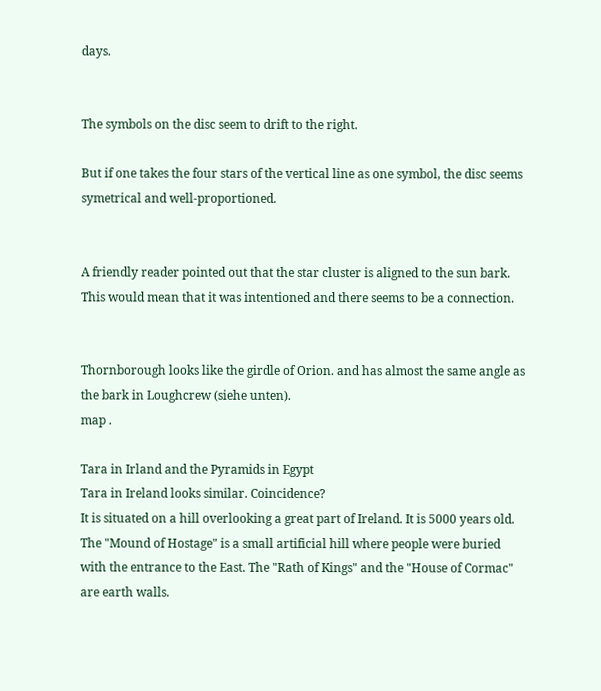days.


The symbols on the disc seem to drift to the right.

But if one takes the four stars of the vertical line as one symbol, the disc seems symetrical and well-proportioned.


A friendly reader pointed out that the star cluster is aligned to the sun bark. This would mean that it was intentioned and there seems to be a connection.


Thornborough looks like the girdle of Orion. and has almost the same angle as the bark in Loughcrew (siehe unten).
map .

Tara in Irland and the Pyramids in Egypt
Tara in Ireland looks similar. Coincidence?
It is situated on a hill overlooking a great part of Ireland. It is 5000 years old. The "Mound of Hostage" is a small artificial hill where people were buried with the entrance to the East. The "Rath of Kings" and the "House of Cormac" are earth walls.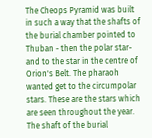The Cheops Pyramid was built in such a way that the shafts of the burial chamber pointed to Thuban - then the polar star- and to the star in the centre of Orion's Belt. The pharaoh wanted get to the circumpolar stars. These are the stars which are seen throughout the year. The shaft of the burial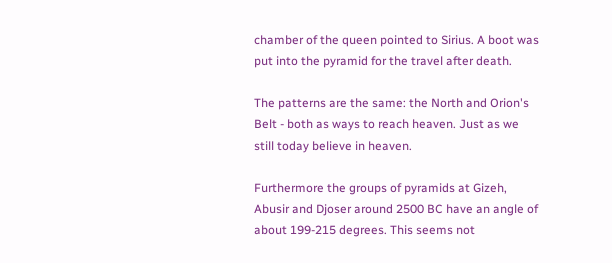chamber of the queen pointed to Sirius. A boot was put into the pyramid for the travel after death.

The patterns are the same: the North and Orion's Belt - both as ways to reach heaven. Just as we still today believe in heaven.

Furthermore the groups of pyramids at Gizeh, Abusir and Djoser around 2500 BC have an angle of about 199-215 degrees. This seems not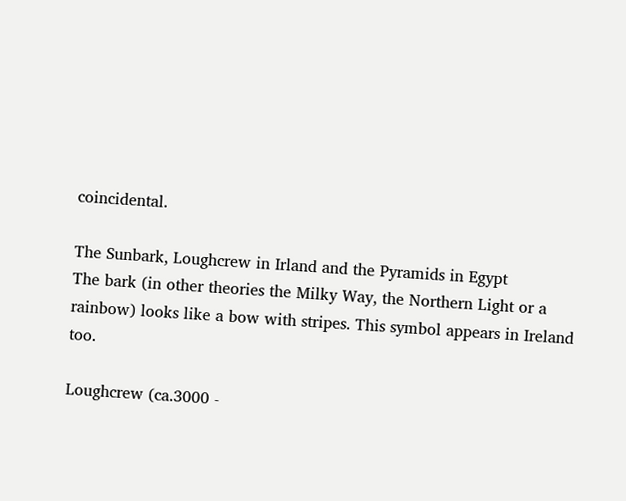coincidental.

The Sunbark, Loughcrew in Irland and the Pyramids in Egypt
The bark (in other theories the Milky Way, the Northern Light or a rainbow) looks like a bow with stripes. This symbol appears in Ireland too.

Loughcrew (ca.3000 -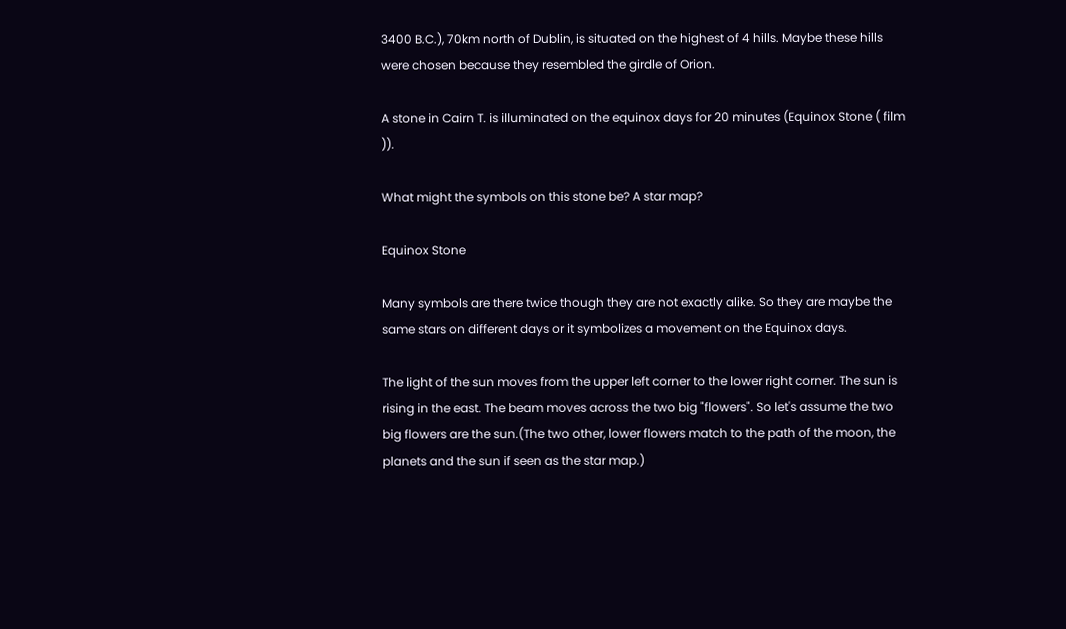3400 B.C.), 70km north of Dublin, is situated on the highest of 4 hills. Maybe these hills were chosen because they resembled the girdle of Orion.

A stone in Cairn T. is illuminated on the equinox days for 20 minutes (Equinox Stone ( film )).

What might the symbols on this stone be? A star map?

Equinox Stone

Many symbols are there twice though they are not exactly alike. So they are maybe the same stars on different days or it symbolizes a movement on the Equinox days.

The light of the sun moves from the upper left corner to the lower right corner. The sun is rising in the east. The beam moves across the two big "flowers". So let's assume the two big flowers are the sun.(The two other, lower flowers match to the path of the moon, the planets and the sun if seen as the star map.)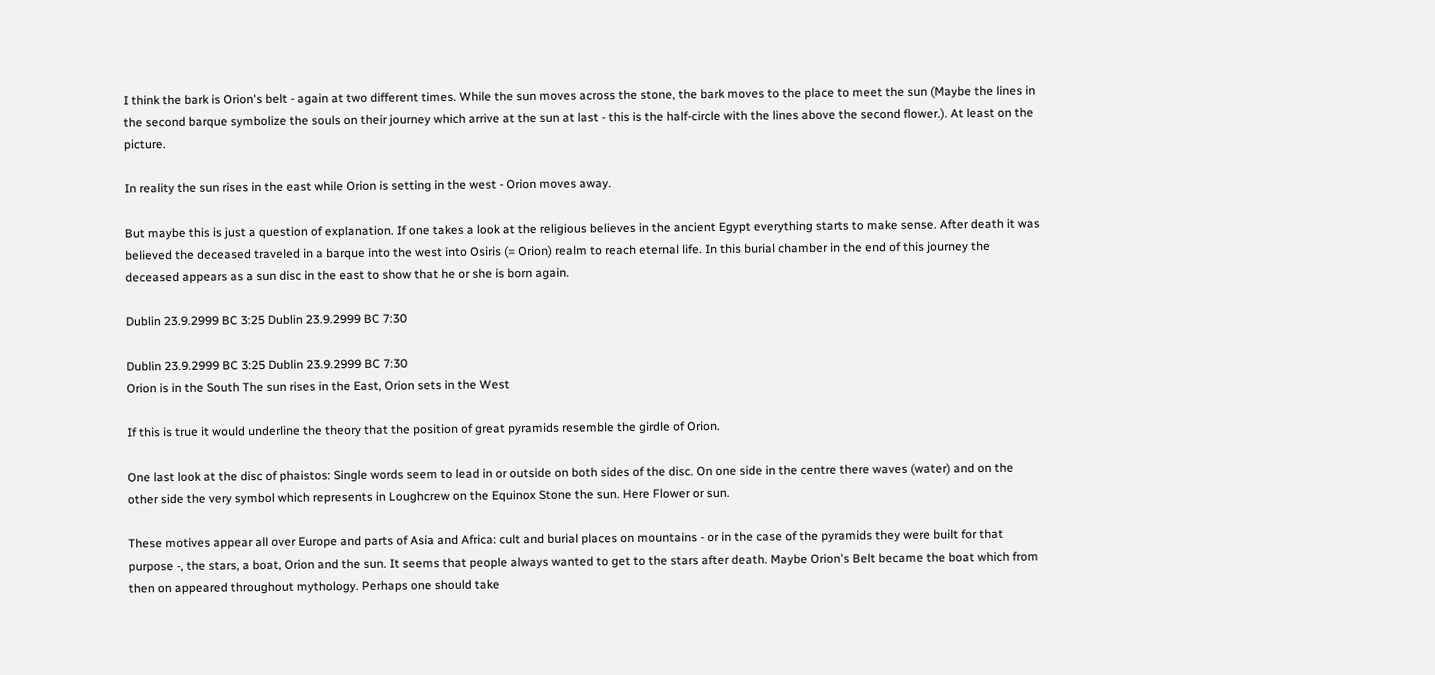I think the bark is Orion's belt - again at two different times. While the sun moves across the stone, the bark moves to the place to meet the sun (Maybe the lines in the second barque symbolize the souls on their journey which arrive at the sun at last - this is the half-circle with the lines above the second flower.). At least on the picture.

In reality the sun rises in the east while Orion is setting in the west - Orion moves away.

But maybe this is just a question of explanation. If one takes a look at the religious believes in the ancient Egypt everything starts to make sense. After death it was believed the deceased traveled in a barque into the west into Osiris (= Orion) realm to reach eternal life. In this burial chamber in the end of this journey the deceased appears as a sun disc in the east to show that he or she is born again.

Dublin 23.9.2999 BC 3:25 Dublin 23.9.2999 BC 7:30

Dublin 23.9.2999 BC 3:25 Dublin 23.9.2999 BC 7:30
Orion is in the South The sun rises in the East, Orion sets in the West

If this is true it would underline the theory that the position of great pyramids resemble the girdle of Orion.

One last look at the disc of phaistos: Single words seem to lead in or outside on both sides of the disc. On one side in the centre there waves (water) and on the other side the very symbol which represents in Loughcrew on the Equinox Stone the sun. Here Flower or sun.

These motives appear all over Europe and parts of Asia and Africa: cult and burial places on mountains - or in the case of the pyramids they were built for that purpose -, the stars, a boat, Orion and the sun. It seems that people always wanted to get to the stars after death. Maybe Orion's Belt became the boat which from then on appeared throughout mythology. Perhaps one should take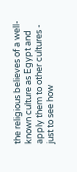the religious believes of a well-known culture as Egypt and apply them to other cultures - just to see how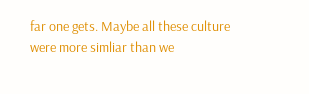far one gets. Maybe all these culture were more simliar than we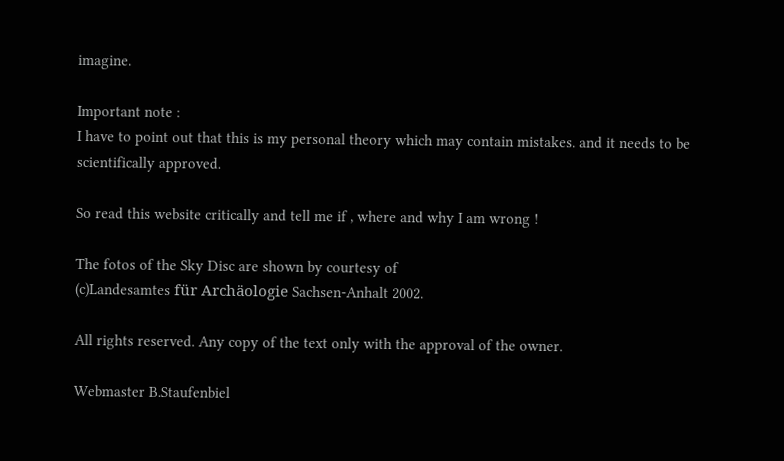imagine.

Important note :
I have to point out that this is my personal theory which may contain mistakes. and it needs to be scientifically approved.

So read this website critically and tell me if , where and why I am wrong !

The fotos of the Sky Disc are shown by courtesy of
(c)Landesamtes für Archäologie Sachsen-Anhalt 2002.

All rights reserved. Any copy of the text only with the approval of the owner.

Webmaster B.Staufenbiel